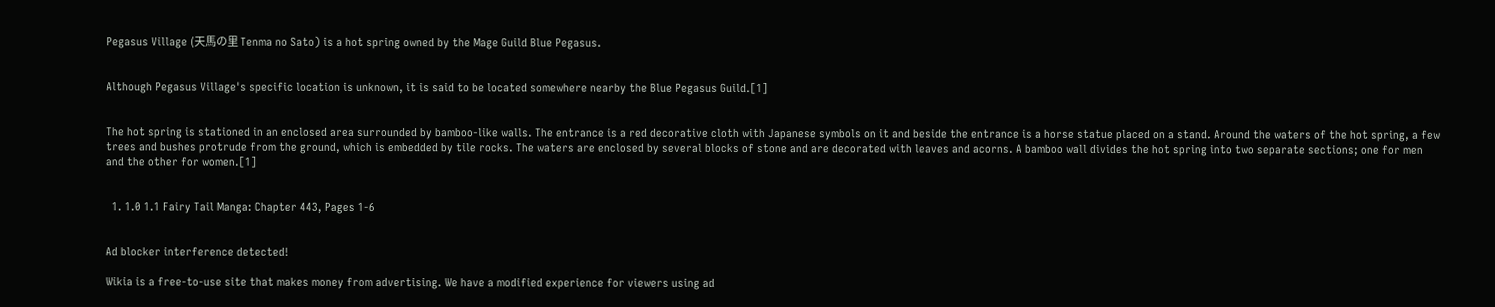Pegasus Village (天馬の里 Tenma no Sato) is a hot spring owned by the Mage Guild Blue Pegasus.


Although Pegasus Village's specific location is unknown, it is said to be located somewhere nearby the Blue Pegasus Guild.[1]


The hot spring is stationed in an enclosed area surrounded by bamboo-like walls. The entrance is a red decorative cloth with Japanese symbols on it and beside the entrance is a horse statue placed on a stand. Around the waters of the hot spring, a few trees and bushes protrude from the ground, which is embedded by tile rocks. The waters are enclosed by several blocks of stone and are decorated with leaves and acorns. A bamboo wall divides the hot spring into two separate sections; one for men and the other for women.[1]


  1. 1.0 1.1 Fairy Tail Manga: Chapter 443, Pages 1-6


Ad blocker interference detected!

Wikia is a free-to-use site that makes money from advertising. We have a modified experience for viewers using ad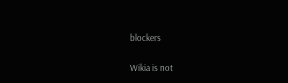blockers

Wikia is not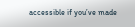accessible if you’ve made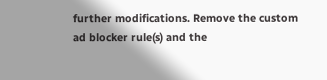further modifications. Remove the custom ad blocker rule(s) and the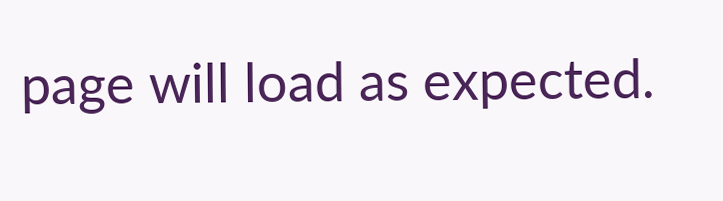page will load as expected.